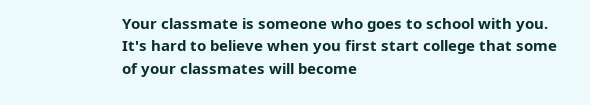Your classmate is someone who goes to school with you. It's hard to believe when you first start college that some of your classmates will become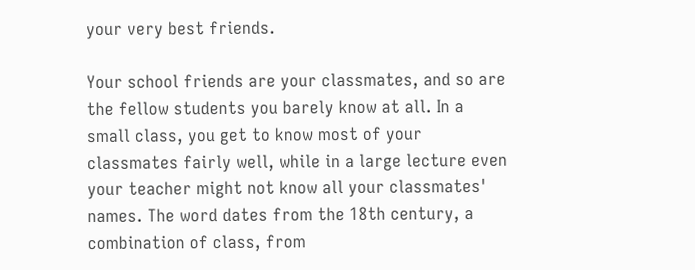your very best friends.

Your school friends are your classmates, and so are the fellow students you barely know at all. In a small class, you get to know most of your classmates fairly well, while in a large lecture even your teacher might not know all your classmates' names. The word dates from the 18th century, a combination of class, from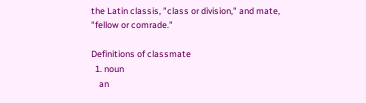the Latin classis, "class or division," and mate, "fellow or comrade."

Definitions of classmate
  1. noun
    an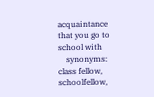acquaintance that you go to school with
    synonyms: class fellow, schoolfellow,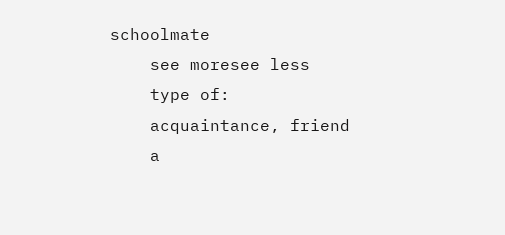schoolmate
    see moresee less
    type of:
    acquaintance, friend
    a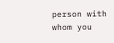person with whom you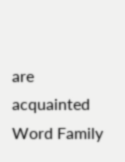are acquainted
Word Family